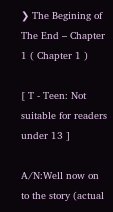❯ The Begining of The End – Chapter 1 ( Chapter 1 )

[ T - Teen: Not suitable for readers under 13 ]

A/N:Well now on to the story (actual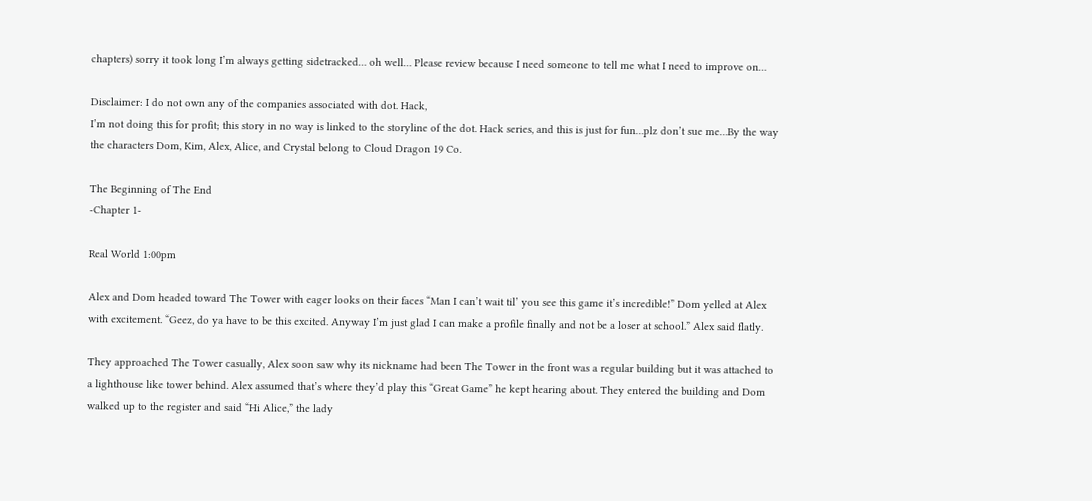chapters) sorry it took long I’m always getting sidetracked… oh well… Please review because I need someone to tell me what I need to improve on…

Disclaimer: I do not own any of the companies associated with dot. Hack,
I’m not doing this for profit; this story in no way is linked to the storyline of the dot. Hack series, and this is just for fun…plz don’t sue me…By the way the characters Dom, Kim, Alex, Alice, and Crystal belong to Cloud Dragon 19 Co.

The Beginning of The End
-Chapter 1-

Real World 1:00pm

Alex and Dom headed toward The Tower with eager looks on their faces “Man I can’t wait til’ you see this game it’s incredible!” Dom yelled at Alex with excitement. “Geez, do ya have to be this excited. Anyway I’m just glad I can make a profile finally and not be a loser at school.” Alex said flatly.

They approached The Tower casually, Alex soon saw why its nickname had been The Tower in the front was a regular building but it was attached to a lighthouse like tower behind. Alex assumed that’s where they’d play this “Great Game” he kept hearing about. They entered the building and Dom walked up to the register and said “Hi Alice,” the lady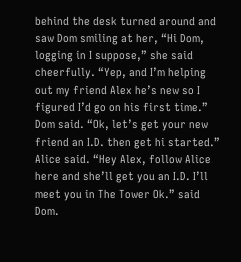behind the desk turned around and saw Dom smiling at her, “Hi Dom, logging in I suppose,” she said cheerfully. “Yep, and I’m helping out my friend Alex he’s new so I figured I’d go on his first time.” Dom said. “Ok, let’s get your new friend an I.D. then get hi started.” Alice said. “Hey Alex, follow Alice here and she’ll get you an I.D. I’ll meet you in The Tower Ok.” said Dom.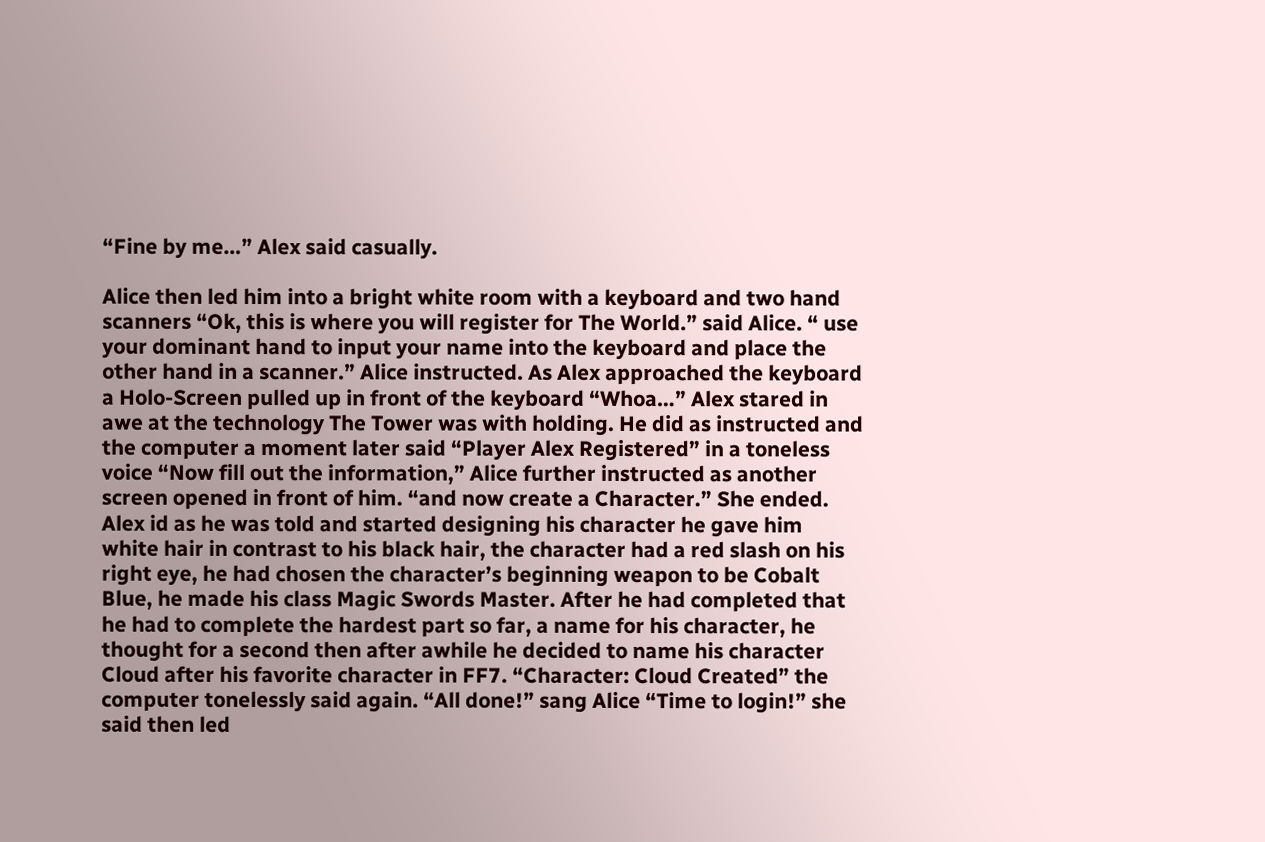“Fine by me…” Alex said casually.

Alice then led him into a bright white room with a keyboard and two hand scanners “Ok, this is where you will register for The World.” said Alice. “ use your dominant hand to input your name into the keyboard and place the other hand in a scanner.” Alice instructed. As Alex approached the keyboard a Holo-Screen pulled up in front of the keyboard “Whoa…” Alex stared in awe at the technology The Tower was with holding. He did as instructed and the computer a moment later said “Player Alex Registered” in a toneless voice “Now fill out the information,” Alice further instructed as another screen opened in front of him. “and now create a Character.” She ended. Alex id as he was told and started designing his character he gave him white hair in contrast to his black hair, the character had a red slash on his right eye, he had chosen the character’s beginning weapon to be Cobalt Blue, he made his class Magic Swords Master. After he had completed that he had to complete the hardest part so far, a name for his character, he thought for a second then after awhile he decided to name his character Cloud after his favorite character in FF7. “Character: Cloud Created” the computer tonelessly said again. “All done!” sang Alice “Time to login!” she said then led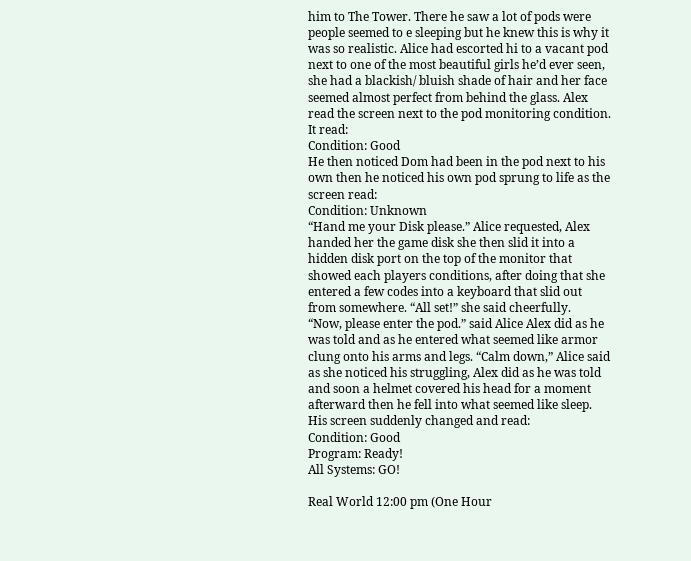him to The Tower. There he saw a lot of pods were people seemed to e sleeping but he knew this is why it was so realistic. Alice had escorted hi to a vacant pod next to one of the most beautiful girls he’d ever seen, she had a blackish/ bluish shade of hair and her face seemed almost perfect from behind the glass. Alex read the screen next to the pod monitoring condition. It read:
Condition: Good
He then noticed Dom had been in the pod next to his own then he noticed his own pod sprung to life as the screen read:
Condition: Unknown
“Hand me your Disk please.” Alice requested, Alex handed her the game disk she then slid it into a hidden disk port on the top of the monitor that showed each players conditions, after doing that she entered a few codes into a keyboard that slid out from somewhere. “All set!” she said cheerfully.
“Now, please enter the pod.” said Alice Alex did as he was told and as he entered what seemed like armor clung onto his arms and legs. “Calm down,” Alice said as she noticed his struggling, Alex did as he was told and soon a helmet covered his head for a moment afterward then he fell into what seemed like sleep. His screen suddenly changed and read:
Condition: Good
Program: Ready!
All Systems: GO!

Real World 12:00 pm (One Hour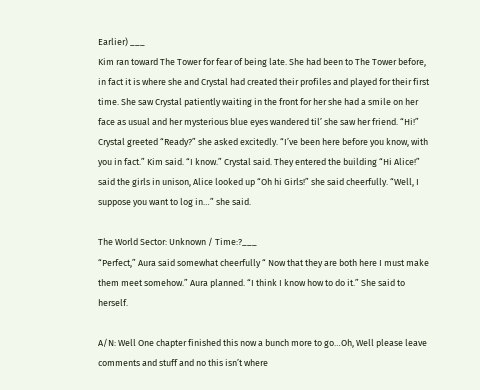Earlier) ___
Kim ran toward The Tower for fear of being late. She had been to The Tower before, in fact it is where she and Crystal had created their profiles and played for their first time. She saw Crystal patiently waiting in the front for her she had a smile on her face as usual and her mysterious blue eyes wandered til’ she saw her friend. “Hi!” Crystal greeted “Ready?” she asked excitedly. “I’ve been here before you know, with you in fact.” Kim said. “I know.” Crystal said. They entered the building “Hi Alice!” said the girls in unison, Alice looked up “Oh hi Girls!” she said cheerfully. “Well, I suppose you want to log in…” she said.

The World Sector: Unknown / Time:?___
“Perfect,” Aura said somewhat cheerfully “ Now that they are both here I must make them meet somehow.” Aura planned. “I think I know how to do it.” She said to herself.

A/N: Well One chapter finished this now a bunch more to go…Oh, Well please leave comments and stuff and no this isn’t where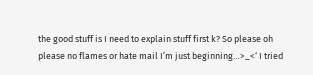the good stuff is I need to explain stuff first k? So please oh please no flames or hate mail I’m just beginning…>_<‘ I tried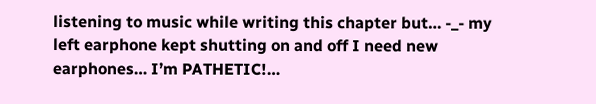listening to music while writing this chapter but… -_- my left earphone kept shutting on and off I need new earphones… I’m PATHETIC!…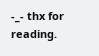-_- thx for reading.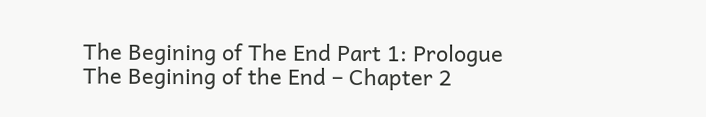The Begining of The End Part 1: Prologue
The Begining of the End – Chapter 2